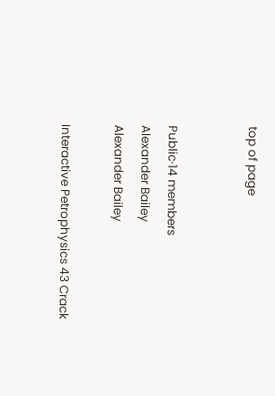top of page


Public·14 members
Alexander Bailey
Alexander Bailey

Interactive Petrophysics 43 Crack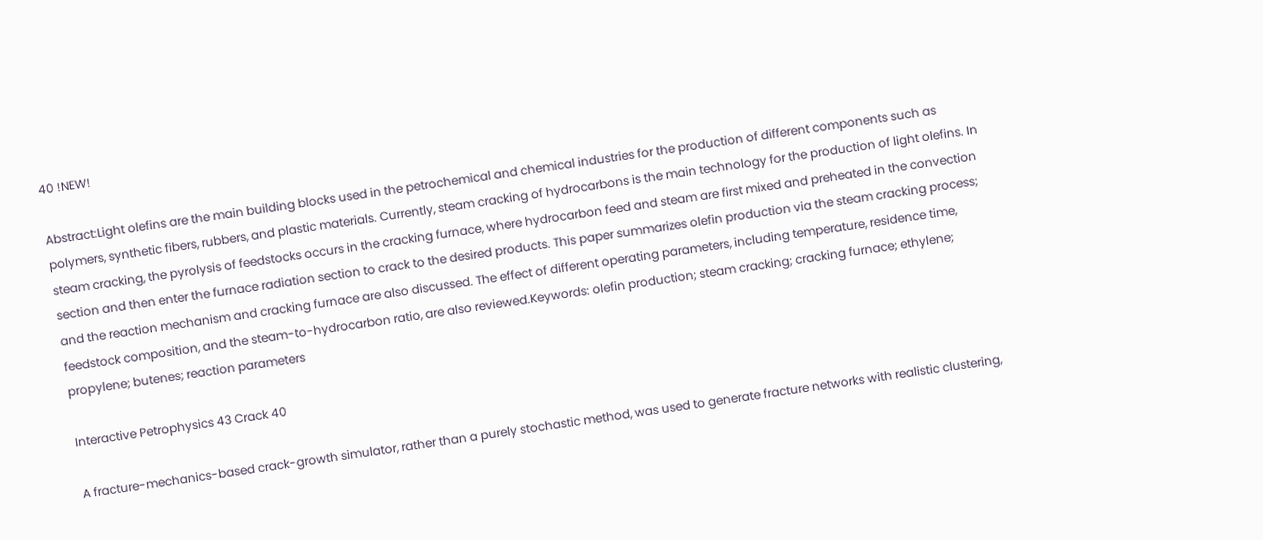40 !NEW!

Abstract:Light olefins are the main building blocks used in the petrochemical and chemical industries for the production of different components such as polymers, synthetic fibers, rubbers, and plastic materials. Currently, steam cracking of hydrocarbons is the main technology for the production of light olefins. In steam cracking, the pyrolysis of feedstocks occurs in the cracking furnace, where hydrocarbon feed and steam are first mixed and preheated in the convection section and then enter the furnace radiation section to crack to the desired products. This paper summarizes olefin production via the steam cracking process; and the reaction mechanism and cracking furnace are also discussed. The effect of different operating parameters, including temperature, residence time, feedstock composition, and the steam-to-hydrocarbon ratio, are also reviewed.Keywords: olefin production; steam cracking; cracking furnace; ethylene; propylene; butenes; reaction parameters

Interactive Petrophysics 43 Crack 40

A fracture-mechanics-based crack-growth simulator, rather than a purely stochastic method, was used to generate fracture networks with realistic clustering,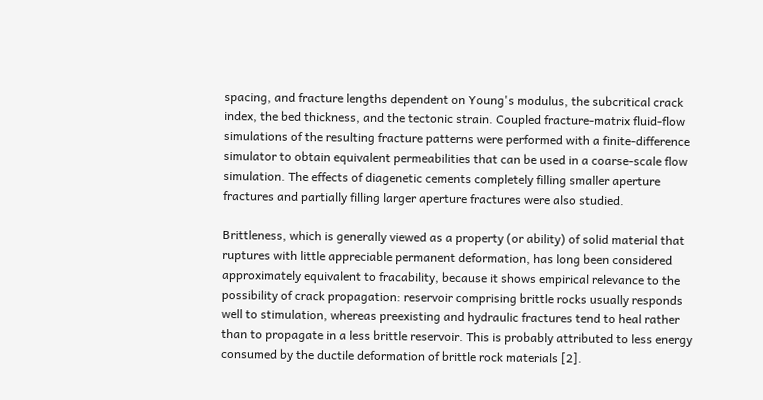spacing, and fracture lengths dependent on Young's modulus, the subcritical crack index, the bed thickness, and the tectonic strain. Coupled fracture-matrix fluid-flow simulations of the resulting fracture patterns were performed with a finite-difference simulator to obtain equivalent permeabilities that can be used in a coarse-scale flow simulation. The effects of diagenetic cements completely filling smaller aperture fractures and partially filling larger aperture fractures were also studied.

Brittleness, which is generally viewed as a property (or ability) of solid material that ruptures with little appreciable permanent deformation, has long been considered approximately equivalent to fracability, because it shows empirical relevance to the possibility of crack propagation: reservoir comprising brittle rocks usually responds well to stimulation, whereas preexisting and hydraulic fractures tend to heal rather than to propagate in a less brittle reservoir. This is probably attributed to less energy consumed by the ductile deformation of brittle rock materials [2].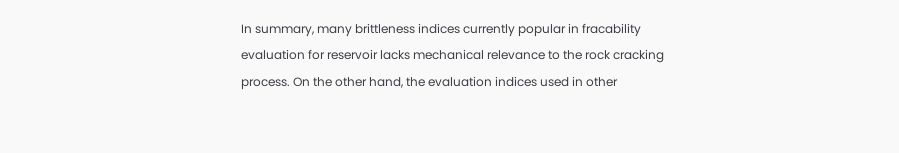In summary, many brittleness indices currently popular in fracability evaluation for reservoir lacks mechanical relevance to the rock cracking process. On the other hand, the evaluation indices used in other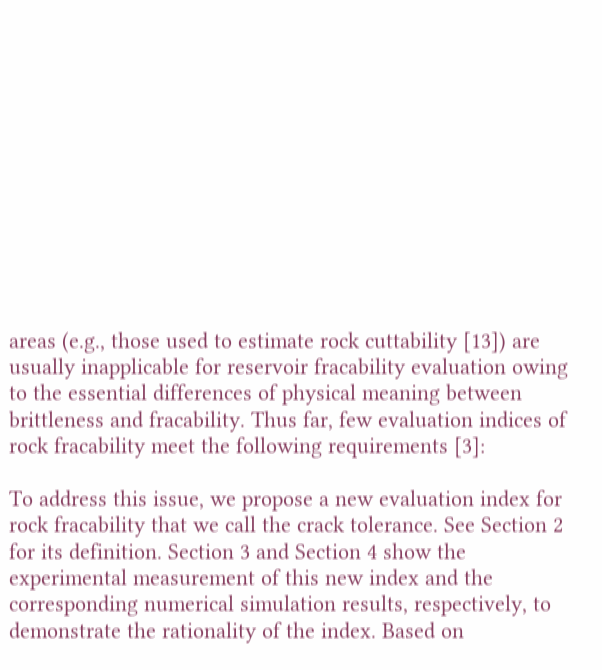areas (e.g., those used to estimate rock cuttability [13]) are usually inapplicable for reservoir fracability evaluation owing to the essential differences of physical meaning between brittleness and fracability. Thus far, few evaluation indices of rock fracability meet the following requirements [3]:

To address this issue, we propose a new evaluation index for rock fracability that we call the crack tolerance. See Section 2 for its definition. Section 3 and Section 4 show the experimental measurement of this new index and the corresponding numerical simulation results, respectively, to demonstrate the rationality of the index. Based on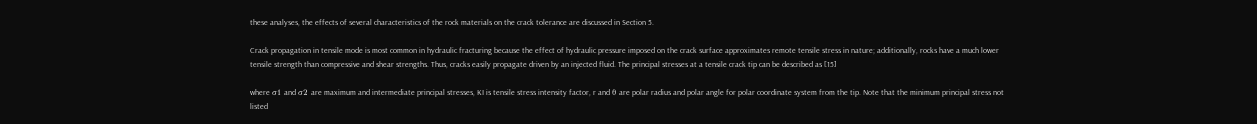these analyses, the effects of several characteristics of the rock materials on the crack tolerance are discussed in Section 5.

Crack propagation in tensile mode is most common in hydraulic fracturing because the effect of hydraulic pressure imposed on the crack surface approximates remote tensile stress in nature; additionally, rocks have a much lower tensile strength than compressive and shear strengths. Thus, cracks easily propagate driven by an injected fluid. The principal stresses at a tensile crack tip can be described as [15]

where σ1 and σ2 are maximum and intermediate principal stresses, KI is tensile stress intensity factor, r and θ are polar radius and polar angle for polar coordinate system from the tip. Note that the minimum principal stress not listed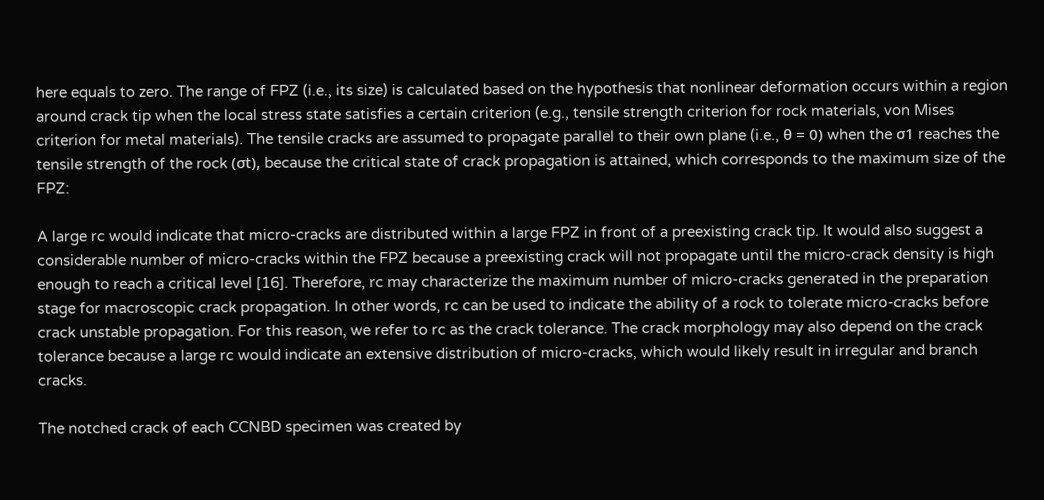here equals to zero. The range of FPZ (i.e., its size) is calculated based on the hypothesis that nonlinear deformation occurs within a region around crack tip when the local stress state satisfies a certain criterion (e.g., tensile strength criterion for rock materials, von Mises criterion for metal materials). The tensile cracks are assumed to propagate parallel to their own plane (i.e., θ = 0) when the σ1 reaches the tensile strength of the rock (σt), because the critical state of crack propagation is attained, which corresponds to the maximum size of the FPZ:

A large rc would indicate that micro-cracks are distributed within a large FPZ in front of a preexisting crack tip. It would also suggest a considerable number of micro-cracks within the FPZ because a preexisting crack will not propagate until the micro-crack density is high enough to reach a critical level [16]. Therefore, rc may characterize the maximum number of micro-cracks generated in the preparation stage for macroscopic crack propagation. In other words, rc can be used to indicate the ability of a rock to tolerate micro-cracks before crack unstable propagation. For this reason, we refer to rc as the crack tolerance. The crack morphology may also depend on the crack tolerance because a large rc would indicate an extensive distribution of micro-cracks, which would likely result in irregular and branch cracks.

The notched crack of each CCNBD specimen was created by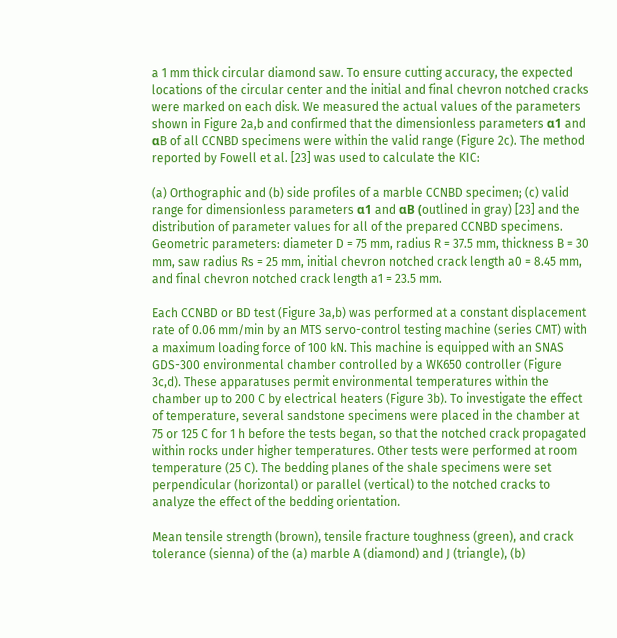a 1 mm thick circular diamond saw. To ensure cutting accuracy, the expected locations of the circular center and the initial and final chevron notched cracks were marked on each disk. We measured the actual values of the parameters shown in Figure 2a,b and confirmed that the dimensionless parameters α1 and αB of all CCNBD specimens were within the valid range (Figure 2c). The method reported by Fowell et al. [23] was used to calculate the KIC:

(a) Orthographic and (b) side profiles of a marble CCNBD specimen; (c) valid range for dimensionless parameters α1 and αB (outlined in gray) [23] and the distribution of parameter values for all of the prepared CCNBD specimens. Geometric parameters: diameter D = 75 mm, radius R = 37.5 mm, thickness B = 30 mm, saw radius Rs = 25 mm, initial chevron notched crack length a0 = 8.45 mm, and final chevron notched crack length a1 = 23.5 mm.

Each CCNBD or BD test (Figure 3a,b) was performed at a constant displacement rate of 0.06 mm/min by an MTS servo-control testing machine (series CMT) with a maximum loading force of 100 kN. This machine is equipped with an SNAS GDS-300 environmental chamber controlled by a WK650 controller (Figure 3c,d). These apparatuses permit environmental temperatures within the chamber up to 200 C by electrical heaters (Figure 3b). To investigate the effect of temperature, several sandstone specimens were placed in the chamber at 75 or 125 C for 1 h before the tests began, so that the notched crack propagated within rocks under higher temperatures. Other tests were performed at room temperature (25 C). The bedding planes of the shale specimens were set perpendicular (horizontal) or parallel (vertical) to the notched cracks to analyze the effect of the bedding orientation.

Mean tensile strength (brown), tensile fracture toughness (green), and crack tolerance (sienna) of the (a) marble A (diamond) and J (triangle), (b)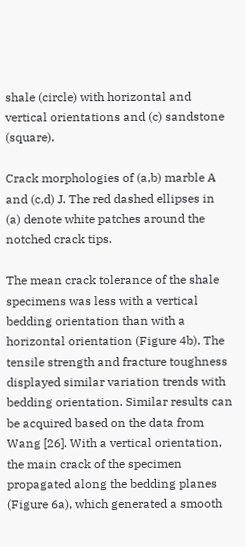shale (circle) with horizontal and vertical orientations and (c) sandstone (square).

Crack morphologies of (a,b) marble A and (c,d) J. The red dashed ellipses in (a) denote white patches around the notched crack tips.

The mean crack tolerance of the shale specimens was less with a vertical bedding orientation than with a horizontal orientation (Figure 4b). The tensile strength and fracture toughness displayed similar variation trends with bedding orientation. Similar results can be acquired based on the data from Wang [26]. With a vertical orientation, the main crack of the specimen propagated along the bedding planes (Figure 6a), which generated a smooth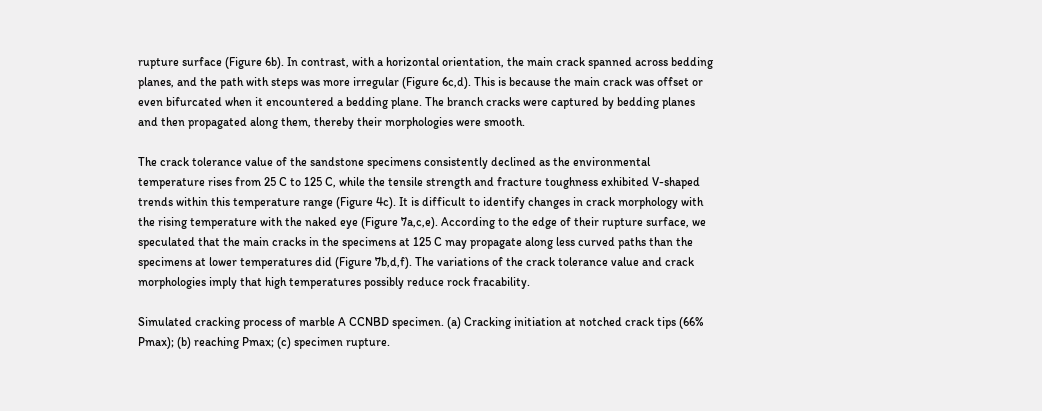rupture surface (Figure 6b). In contrast, with a horizontal orientation, the main crack spanned across bedding planes, and the path with steps was more irregular (Figure 6c,d). This is because the main crack was offset or even bifurcated when it encountered a bedding plane. The branch cracks were captured by bedding planes and then propagated along them, thereby their morphologies were smooth.

The crack tolerance value of the sandstone specimens consistently declined as the environmental temperature rises from 25 C to 125 C, while the tensile strength and fracture toughness exhibited V-shaped trends within this temperature range (Figure 4c). It is difficult to identify changes in crack morphology with the rising temperature with the naked eye (Figure 7a,c,e). According to the edge of their rupture surface, we speculated that the main cracks in the specimens at 125 C may propagate along less curved paths than the specimens at lower temperatures did (Figure 7b,d,f). The variations of the crack tolerance value and crack morphologies imply that high temperatures possibly reduce rock fracability.

Simulated cracking process of marble A CCNBD specimen. (a) Cracking initiation at notched crack tips (66% Pmax); (b) reaching Pmax; (c) specimen rupture.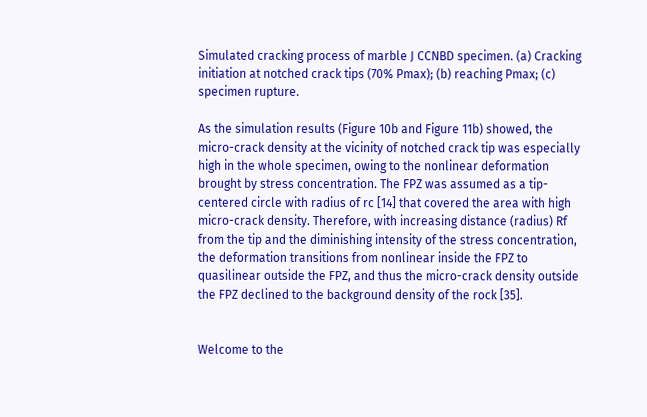Simulated cracking process of marble J CCNBD specimen. (a) Cracking initiation at notched crack tips (70% Pmax); (b) reaching Pmax; (c) specimen rupture.

As the simulation results (Figure 10b and Figure 11b) showed, the micro-crack density at the vicinity of notched crack tip was especially high in the whole specimen, owing to the nonlinear deformation brought by stress concentration. The FPZ was assumed as a tip-centered circle with radius of rc [14] that covered the area with high micro-crack density. Therefore, with increasing distance (radius) Rf from the tip and the diminishing intensity of the stress concentration, the deformation transitions from nonlinear inside the FPZ to quasilinear outside the FPZ, and thus the micro-crack density outside the FPZ declined to the background density of the rock [35].


Welcome to the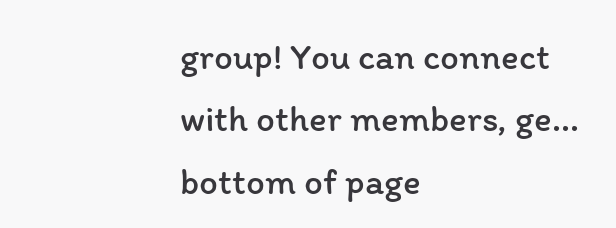group! You can connect with other members, ge...
bottom of page